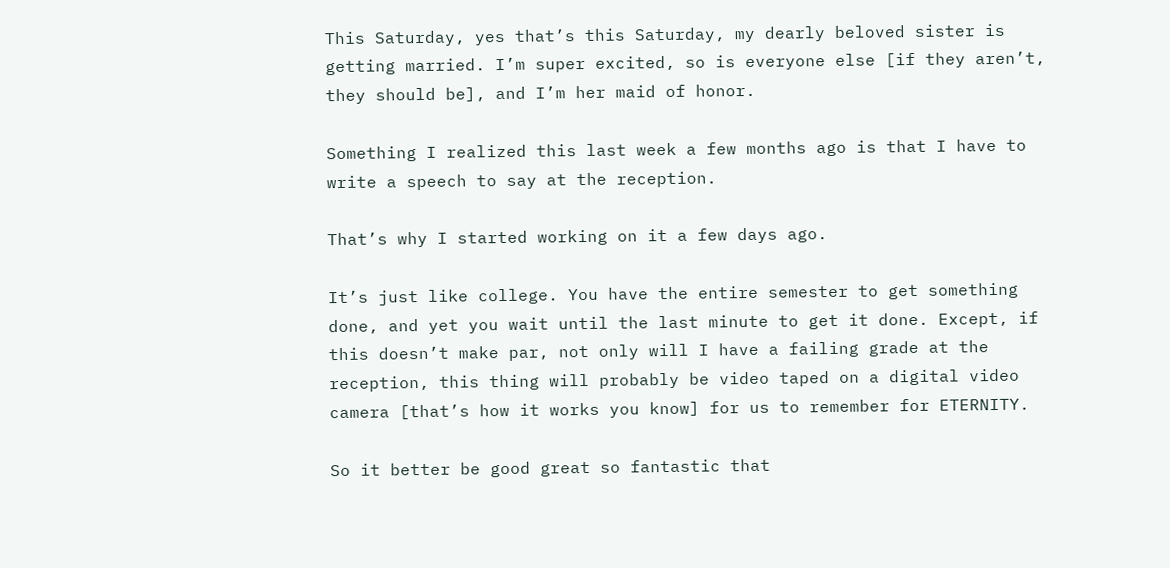This Saturday, yes that’s this Saturday, my dearly beloved sister is getting married. I’m super excited, so is everyone else [if they aren’t, they should be], and I’m her maid of honor.

Something I realized this last week a few months ago is that I have to write a speech to say at the reception.

That’s why I started working on it a few days ago.

It’s just like college. You have the entire semester to get something done, and yet you wait until the last minute to get it done. Except, if this doesn’t make par, not only will I have a failing grade at the reception, this thing will probably be video taped on a digital video camera [that’s how it works you know] for us to remember for ETERNITY.

So it better be good great so fantastic that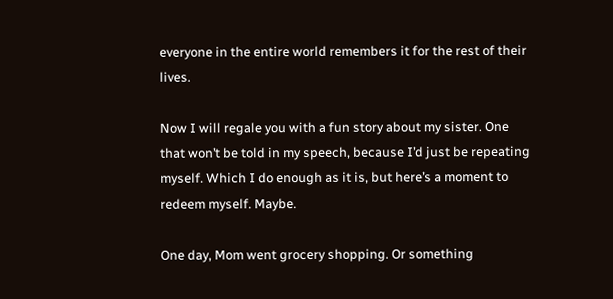everyone in the entire world remembers it for the rest of their lives.

Now I will regale you with a fun story about my sister. One that won’t be told in my speech, because I’d just be repeating myself. Which I do enough as it is, but here’s a moment to redeem myself. Maybe.

One day, Mom went grocery shopping. Or something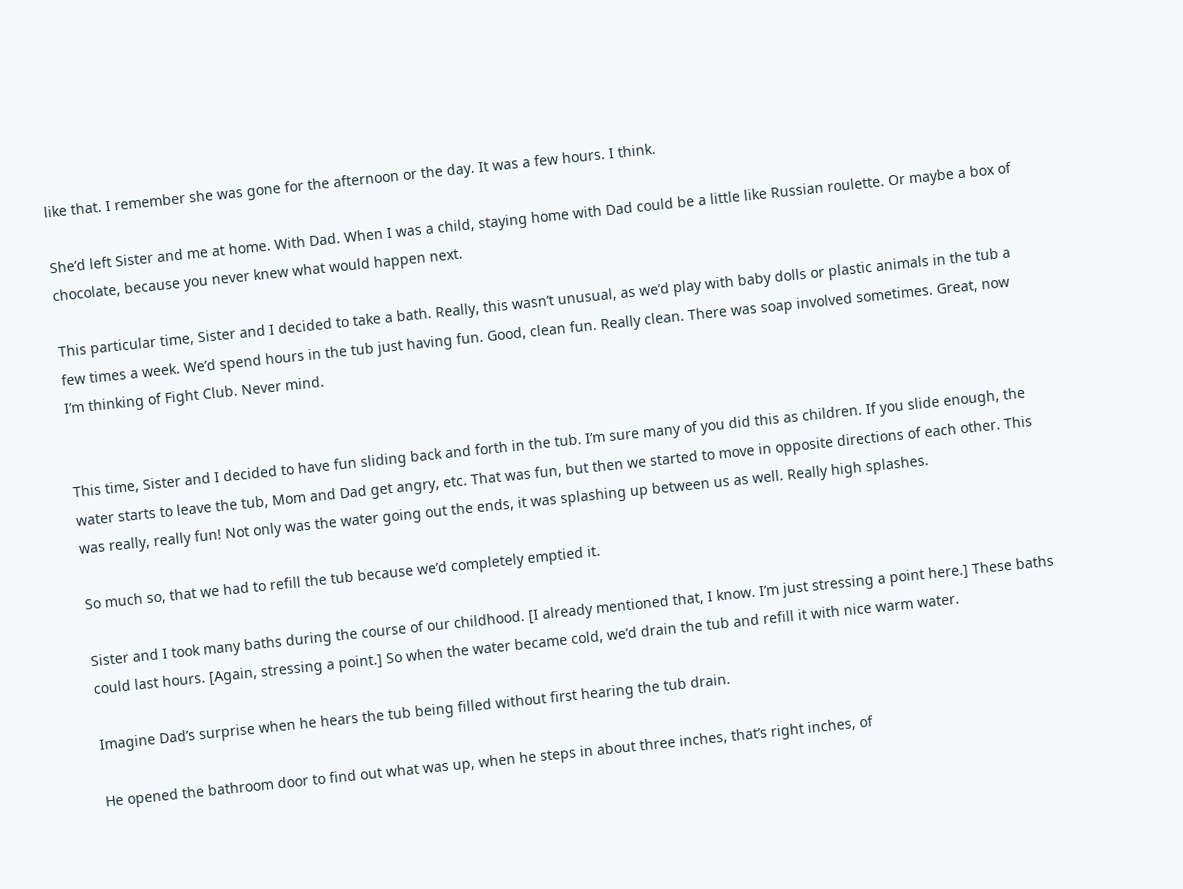like that. I remember she was gone for the afternoon or the day. It was a few hours. I think.

She’d left Sister and me at home. With Dad. When I was a child, staying home with Dad could be a little like Russian roulette. Or maybe a box of chocolate, because you never knew what would happen next.

This particular time, Sister and I decided to take a bath. Really, this wasn’t unusual, as we’d play with baby dolls or plastic animals in the tub a few times a week. We’d spend hours in the tub just having fun. Good, clean fun. Really clean. There was soap involved sometimes. Great, now I’m thinking of Fight Club. Never mind.


This time, Sister and I decided to have fun sliding back and forth in the tub. I’m sure many of you did this as children. If you slide enough, the water starts to leave the tub, Mom and Dad get angry, etc. That was fun, but then we started to move in opposite directions of each other. This was really, really fun! Not only was the water going out the ends, it was splashing up between us as well. Really high splashes.

So much so, that we had to refill the tub because we’d completely emptied it.

Sister and I took many baths during the course of our childhood. [I already mentioned that, I know. I’m just stressing a point here.] These baths could last hours. [Again, stressing a point.] So when the water became cold, we’d drain the tub and refill it with nice warm water.

Imagine Dad’s surprise when he hears the tub being filled without first hearing the tub drain.

He opened the bathroom door to find out what was up, when he steps in about three inches, that’s right inches, of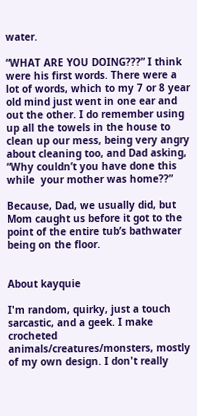water.

“WHAT ARE YOU DOING???” I think were his first words. There were a lot of words, which to my 7 or 8 year old mind just went in one ear and out the other. I do remember using up all the towels in the house to clean up our mess, being very angry about cleaning too, and Dad asking, “Why couldn’t you have done this while  your mother was home??”

Because, Dad, we usually did, but Mom caught us before it got to the point of the entire tub’s bathwater being on the floor.


About kayquie

I'm random, quirky, just a touch sarcastic, and a geek. I make crocheted animals/creatures/monsters, mostly of my own design. I don't really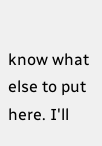know what else to put here. I'll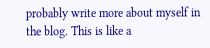probably write more about myself in the blog. This is like a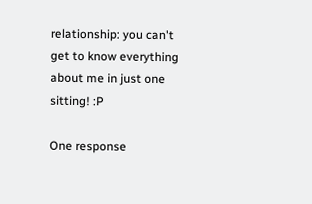relationship: you can't get to know everything about me in just one sitting! :P

One response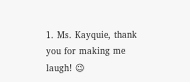1. Ms. Kayquie, thank you for making me laugh! 😉